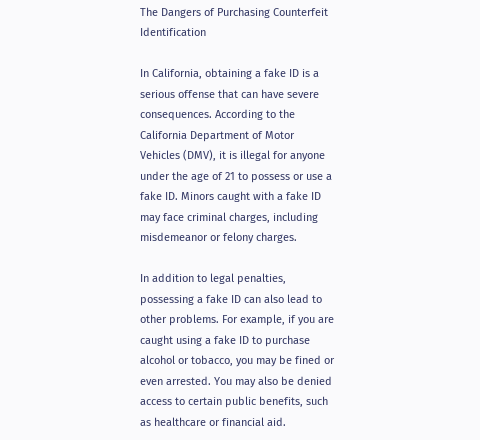The Dangers of Purchasing Counterfeit Identification

In California, obtaining a fake ID is a serious offense that can have severe consequences. According to the California Department of Motor Vehicles (DMV), it is illegal for anyone under the age of 21 to possess or use a fake ID. Minors caught with a fake ID may face criminal charges, including misdemeanor or felony charges.

In addition to legal penalties, possessing a fake ID can also lead to other problems. For example, if you are caught using a fake ID to purchase alcohol or tobacco, you may be fined or even arrested. You may also be denied access to certain public benefits, such as healthcare or financial aid.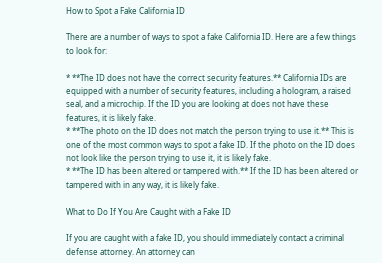How to Spot a Fake California ID

There are a number of ways to spot a fake California ID. Here are a few things to look for:

* **The ID does not have the correct security features.** California IDs are equipped with a number of security features, including a hologram, a raised seal, and a microchip. If the ID you are looking at does not have these features, it is likely fake.
* **The photo on the ID does not match the person trying to use it.** This is one of the most common ways to spot a fake ID. If the photo on the ID does not look like the person trying to use it, it is likely fake.
* **The ID has been altered or tampered with.** If the ID has been altered or tampered with in any way, it is likely fake.

What to Do If You Are Caught with a Fake ID

If you are caught with a fake ID, you should immediately contact a criminal defense attorney. An attorney can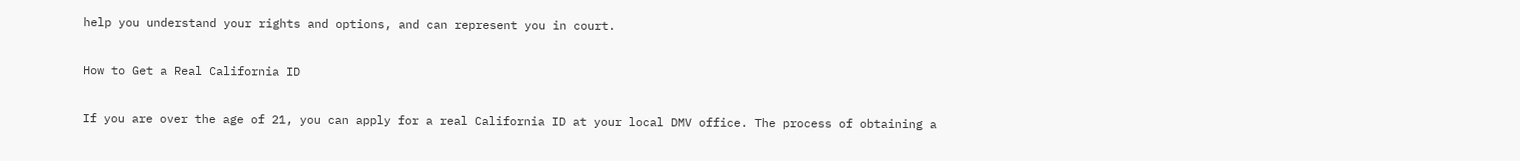help you understand your rights and options, and can represent you in court.

How to Get a Real California ID

If you are over the age of 21, you can apply for a real California ID at your local DMV office. The process of obtaining a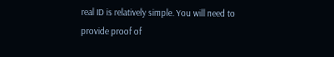real ID is relatively simple. You will need to provide proof of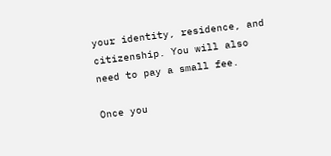your identity, residence, and citizenship. You will also need to pay a small fee.

Once you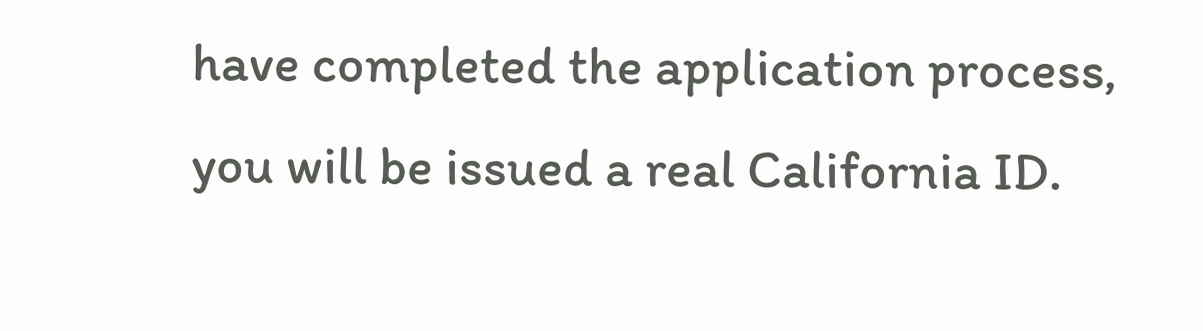have completed the application process, you will be issued a real California ID.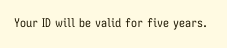Your ID will be valid for five years.